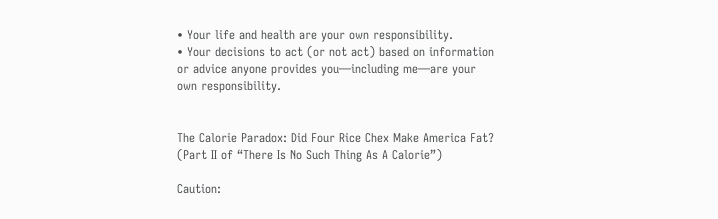• Your life and health are your own responsibility.
• Your decisions to act (or not act) based on information or advice anyone provides you—including me—are your own responsibility.


The Calorie Paradox: Did Four Rice Chex Make America Fat? (Part II of “There Is No Such Thing As A Calorie”)

Caution: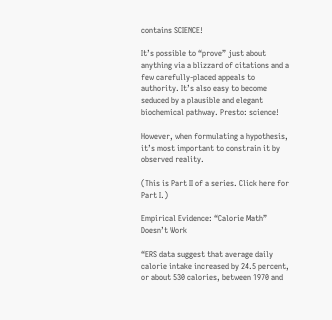contains SCIENCE!

It’s possible to “prove” just about anything via a blizzard of citations and a few carefully-placed appeals to authority. It’s also easy to become seduced by a plausible and elegant biochemical pathway. Presto: science!

However, when formulating a hypothesis, it’s most important to constrain it by observed reality.

(This is Part II of a series. Click here for Part I.)

Empirical Evidence: “Calorie Math” Doesn’t Work

“ERS data suggest that average daily calorie intake increased by 24.5 percent, or about 530 calories, between 1970 and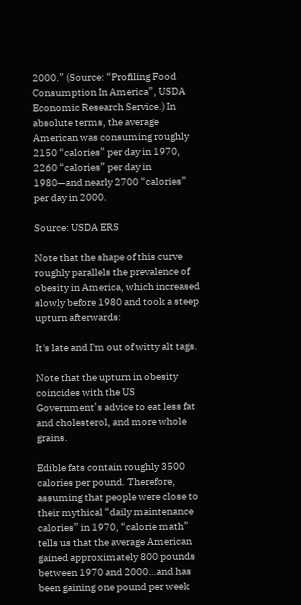2000.” (Source: “Profiling Food Consumption In America”, USDA Economic Research Service.) In absolute terms, the average American was consuming roughly 2150 “calories” per day in 1970, 2260 “calories” per day in 1980—and nearly 2700 “calories” per day in 2000.

Source: USDA ERS

Note that the shape of this curve roughly parallels the prevalence of obesity in America, which increased slowly before 1980 and took a steep upturn afterwards:

It's late and I'm out of witty alt tags.

Note that the upturn in obesity coincides with the US Government’s advice to eat less fat and cholesterol, and more whole grains.

Edible fats contain roughly 3500 calories per pound. Therefore, assuming that people were close to their mythical “daily maintenance calories” in 1970, “calorie math” tells us that the average American gained approximately 800 pounds between 1970 and 2000…and has been gaining one pound per week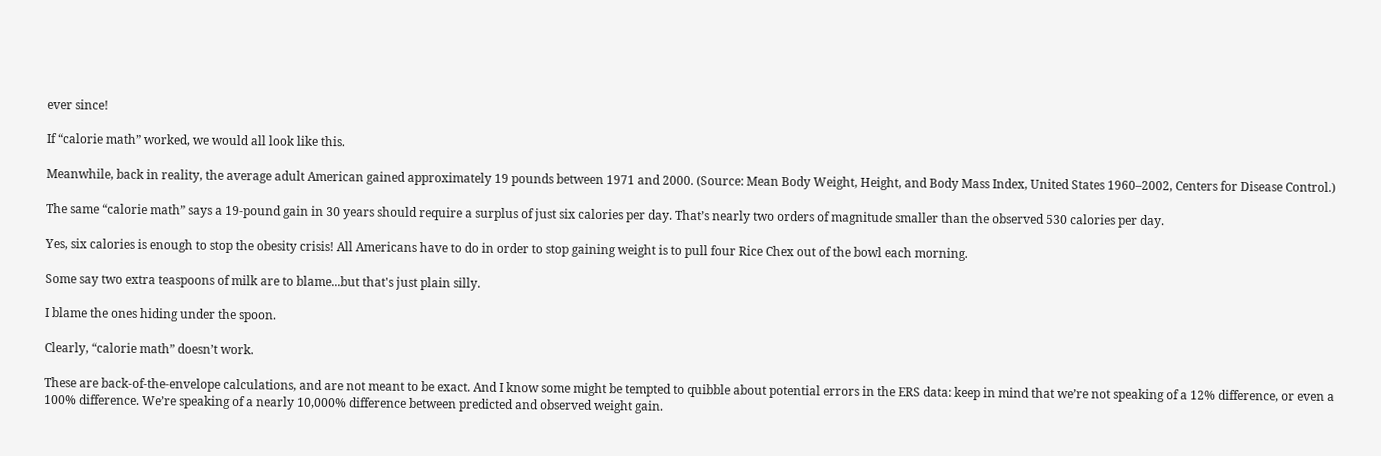ever since!

If “calorie math” worked, we would all look like this.

Meanwhile, back in reality, the average adult American gained approximately 19 pounds between 1971 and 2000. (Source: Mean Body Weight, Height, and Body Mass Index, United States 1960–2002, Centers for Disease Control.)

The same “calorie math” says a 19-pound gain in 30 years should require a surplus of just six calories per day. That’s nearly two orders of magnitude smaller than the observed 530 calories per day.

Yes, six calories is enough to stop the obesity crisis! All Americans have to do in order to stop gaining weight is to pull four Rice Chex out of the bowl each morning.

Some say two extra teaspoons of milk are to blame...but that's just plain silly.

I blame the ones hiding under the spoon.

Clearly, “calorie math” doesn’t work.

These are back-of-the-envelope calculations, and are not meant to be exact. And I know some might be tempted to quibble about potential errors in the ERS data: keep in mind that we’re not speaking of a 12% difference, or even a 100% difference. We’re speaking of a nearly 10,000% difference between predicted and observed weight gain.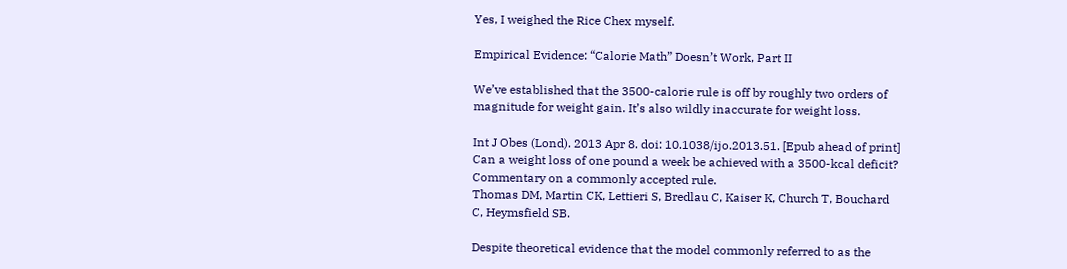Yes, I weighed the Rice Chex myself.

Empirical Evidence: “Calorie Math” Doesn’t Work, Part II

We’ve established that the 3500-calorie rule is off by roughly two orders of magnitude for weight gain. It’s also wildly inaccurate for weight loss.

Int J Obes (Lond). 2013 Apr 8. doi: 10.1038/ijo.2013.51. [Epub ahead of print]
Can a weight loss of one pound a week be achieved with a 3500-kcal deficit? Commentary on a commonly accepted rule.
Thomas DM, Martin CK, Lettieri S, Bredlau C, Kaiser K, Church T, Bouchard C, Heymsfield SB.

Despite theoretical evidence that the model commonly referred to as the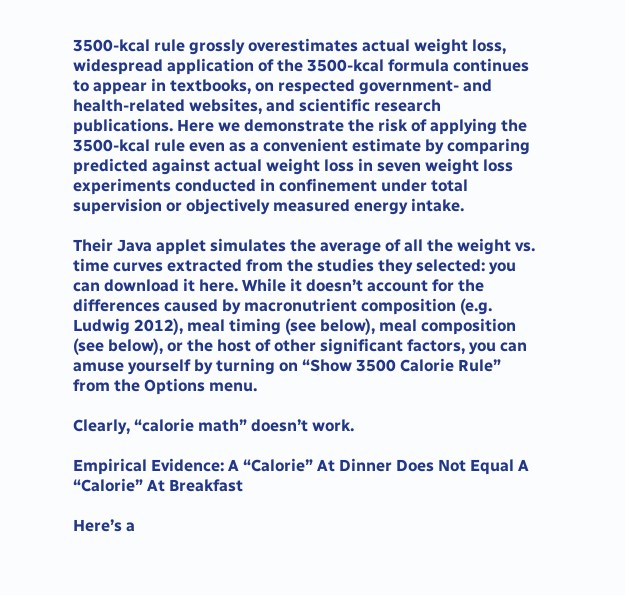3500-kcal rule grossly overestimates actual weight loss, widespread application of the 3500-kcal formula continues to appear in textbooks, on respected government- and health-related websites, and scientific research publications. Here we demonstrate the risk of applying the 3500-kcal rule even as a convenient estimate by comparing predicted against actual weight loss in seven weight loss experiments conducted in confinement under total supervision or objectively measured energy intake.

Their Java applet simulates the average of all the weight vs. time curves extracted from the studies they selected: you can download it here. While it doesn’t account for the differences caused by macronutrient composition (e.g. Ludwig 2012), meal timing (see below), meal composition (see below), or the host of other significant factors, you can amuse yourself by turning on “Show 3500 Calorie Rule” from the Options menu.

Clearly, “calorie math” doesn’t work.

Empirical Evidence: A “Calorie” At Dinner Does Not Equal A “Calorie” At Breakfast

Here’s a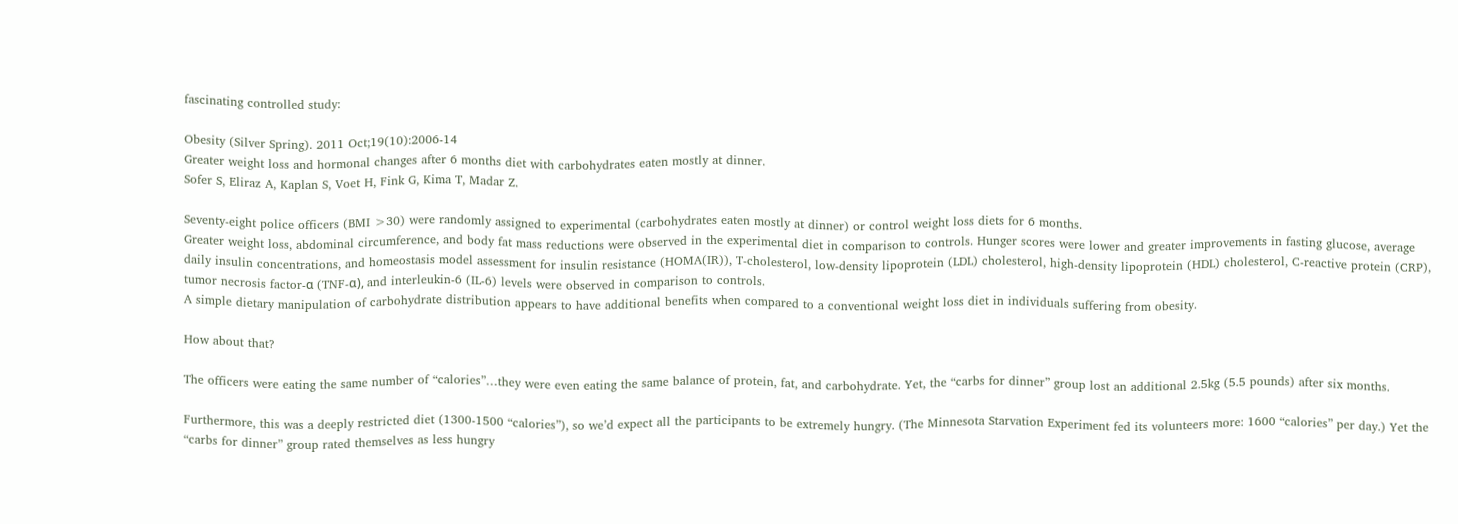fascinating controlled study:

Obesity (Silver Spring). 2011 Oct;19(10):2006-14
Greater weight loss and hormonal changes after 6 months diet with carbohydrates eaten mostly at dinner.
Sofer S, Eliraz A, Kaplan S, Voet H, Fink G, Kima T, Madar Z.

Seventy-eight police officers (BMI >30) were randomly assigned to experimental (carbohydrates eaten mostly at dinner) or control weight loss diets for 6 months.
Greater weight loss, abdominal circumference, and body fat mass reductions were observed in the experimental diet in comparison to controls. Hunger scores were lower and greater improvements in fasting glucose, average daily insulin concentrations, and homeostasis model assessment for insulin resistance (HOMA(IR)), T-cholesterol, low-density lipoprotein (LDL) cholesterol, high-density lipoprotein (HDL) cholesterol, C-reactive protein (CRP), tumor necrosis factor-α (TNF-α), and interleukin-6 (IL-6) levels were observed in comparison to controls.
A simple dietary manipulation of carbohydrate distribution appears to have additional benefits when compared to a conventional weight loss diet in individuals suffering from obesity.

How about that?

The officers were eating the same number of “calories”…they were even eating the same balance of protein, fat, and carbohydrate. Yet, the “carbs for dinner” group lost an additional 2.5kg (5.5 pounds) after six months.

Furthermore, this was a deeply restricted diet (1300-1500 “calories”), so we’d expect all the participants to be extremely hungry. (The Minnesota Starvation Experiment fed its volunteers more: 1600 “calories” per day.) Yet the “carbs for dinner” group rated themselves as less hungry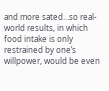and more sated…so real-world results, in which food intake is only restrained by one’s willpower, would be even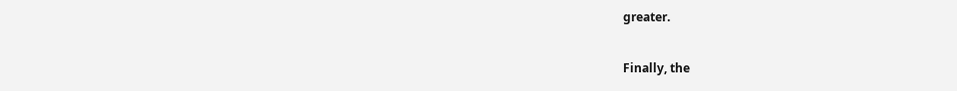greater.

Finally, the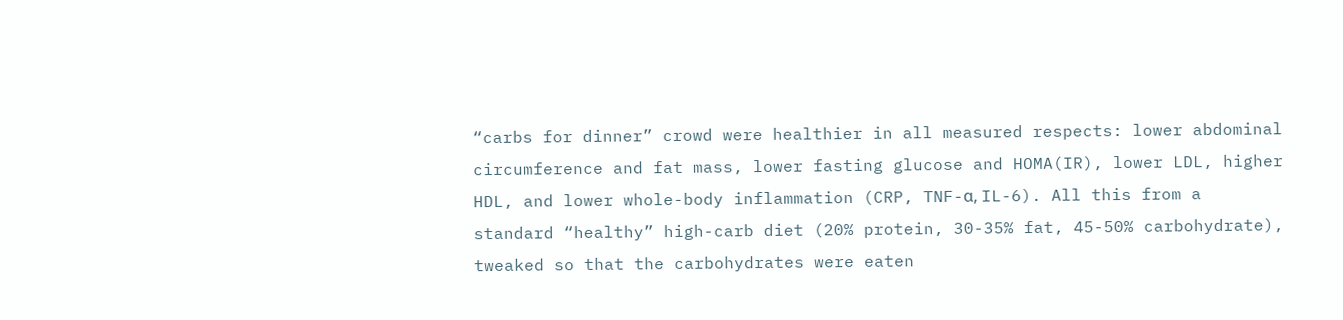“carbs for dinner” crowd were healthier in all measured respects: lower abdominal circumference and fat mass, lower fasting glucose and HOMA(IR), lower LDL, higher HDL, and lower whole-body inflammation (CRP, TNF-α, IL-6). All this from a standard “healthy” high-carb diet (20% protein, 30-35% fat, 45-50% carbohydrate), tweaked so that the carbohydrates were eaten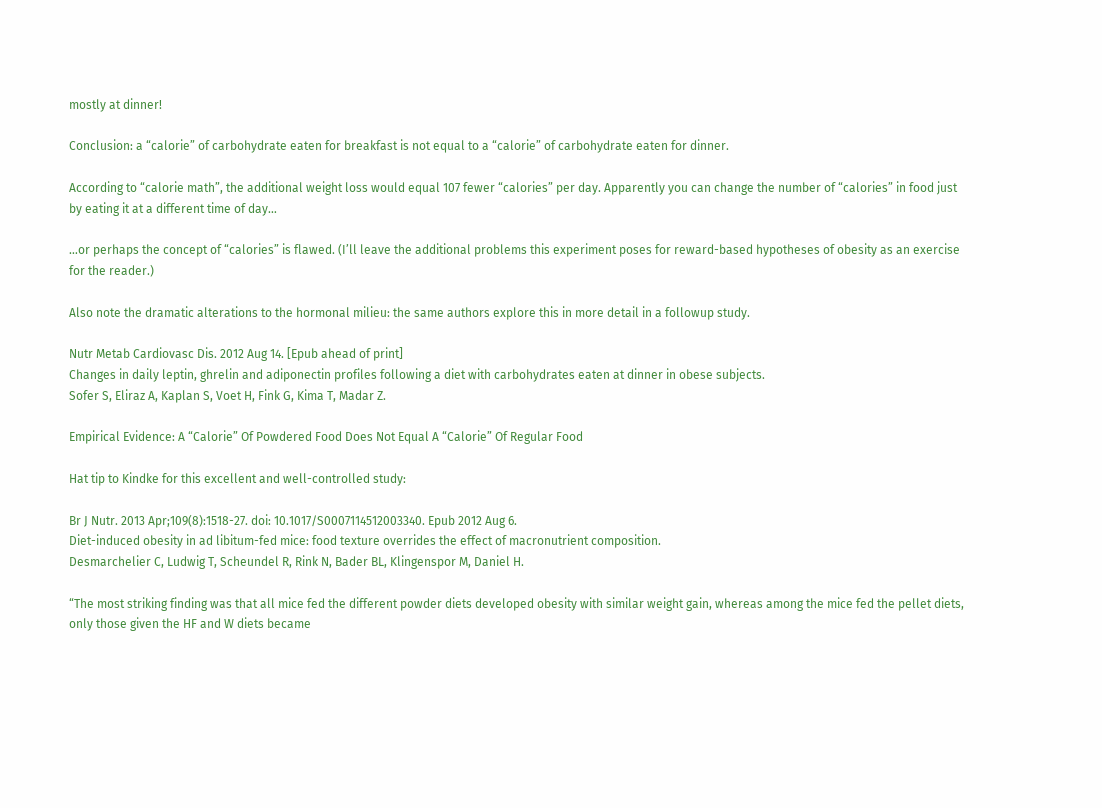mostly at dinner!

Conclusion: a “calorie” of carbohydrate eaten for breakfast is not equal to a “calorie” of carbohydrate eaten for dinner.

According to “calorie math”, the additional weight loss would equal 107 fewer “calories” per day. Apparently you can change the number of “calories” in food just by eating it at a different time of day…

…or perhaps the concept of “calories” is flawed. (I’ll leave the additional problems this experiment poses for reward-based hypotheses of obesity as an exercise for the reader.)

Also note the dramatic alterations to the hormonal milieu: the same authors explore this in more detail in a followup study.

Nutr Metab Cardiovasc Dis. 2012 Aug 14. [Epub ahead of print]
Changes in daily leptin, ghrelin and adiponectin profiles following a diet with carbohydrates eaten at dinner in obese subjects.
Sofer S, Eliraz A, Kaplan S, Voet H, Fink G, Kima T, Madar Z.

Empirical Evidence: A “Calorie” Of Powdered Food Does Not Equal A “Calorie” Of Regular Food

Hat tip to Kindke for this excellent and well-controlled study:

Br J Nutr. 2013 Apr;109(8):1518-27. doi: 10.1017/S0007114512003340. Epub 2012 Aug 6.
Diet-induced obesity in ad libitum-fed mice: food texture overrides the effect of macronutrient composition.
Desmarchelier C, Ludwig T, Scheundel R, Rink N, Bader BL, Klingenspor M, Daniel H.

“The most striking finding was that all mice fed the different powder diets developed obesity with similar weight gain, whereas among the mice fed the pellet diets, only those given the HF and W diets became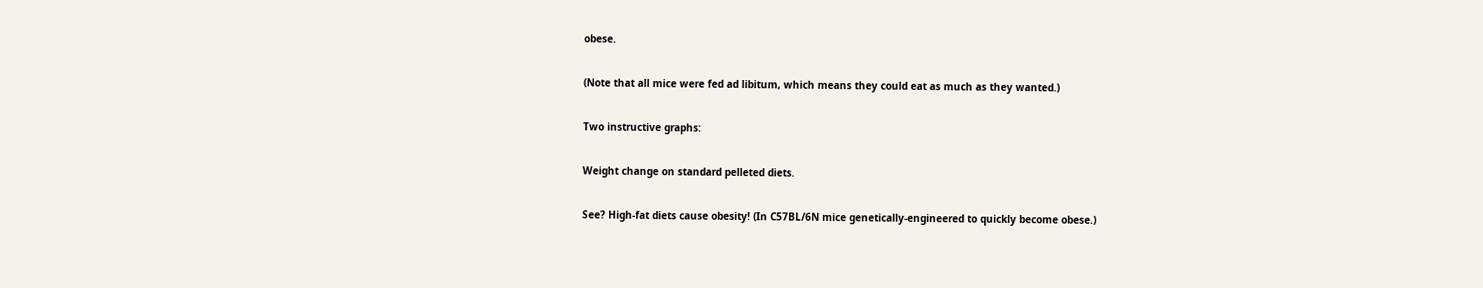obese.

(Note that all mice were fed ad libitum, which means they could eat as much as they wanted.)

Two instructive graphs:

Weight change on standard pelleted diets.

See? High-fat diets cause obesity! (In C57BL/6N mice genetically-engineered to quickly become obese.)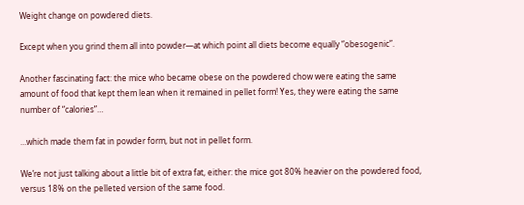Weight change on powdered diets.

Except when you grind them all into powder—at which point all diets become equally “obesogenic”.

Another fascinating fact: the mice who became obese on the powdered chow were eating the same amount of food that kept them lean when it remained in pellet form! Yes, they were eating the same number of “calories”…

…which made them fat in powder form, but not in pellet form.

We’re not just talking about a little bit of extra fat, either: the mice got 80% heavier on the powdered food, versus 18% on the pelleted version of the same food.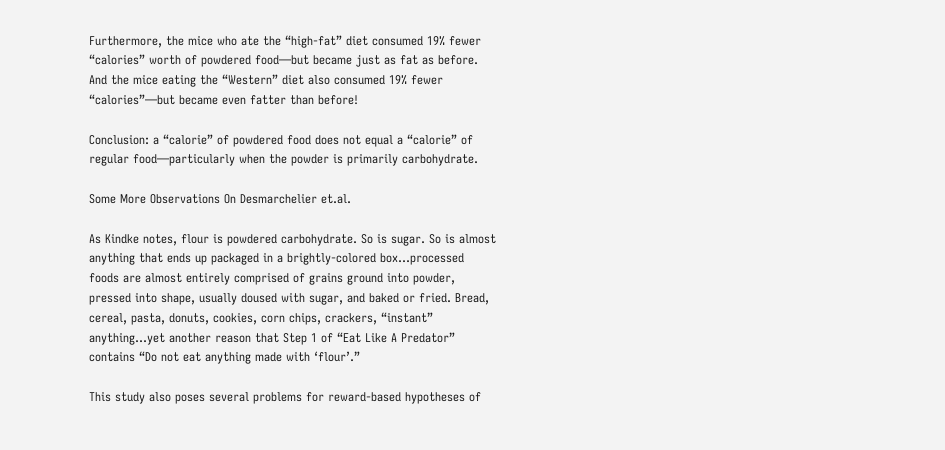Furthermore, the mice who ate the “high-fat” diet consumed 19% fewer “calories” worth of powdered food—but became just as fat as before. And the mice eating the “Western” diet also consumed 19% fewer “calories”—but became even fatter than before!

Conclusion: a “calorie” of powdered food does not equal a “calorie” of regular food—particularly when the powder is primarily carbohydrate.

Some More Observations On Desmarchelier et.al.

As Kindke notes, flour is powdered carbohydrate. So is sugar. So is almost anything that ends up packaged in a brightly-colored box…processed foods are almost entirely comprised of grains ground into powder, pressed into shape, usually doused with sugar, and baked or fried. Bread, cereal, pasta, donuts, cookies, corn chips, crackers, “instant” anything…yet another reason that Step 1 of “Eat Like A Predator” contains “Do not eat anything made with ‘flour’.”

This study also poses several problems for reward-based hypotheses of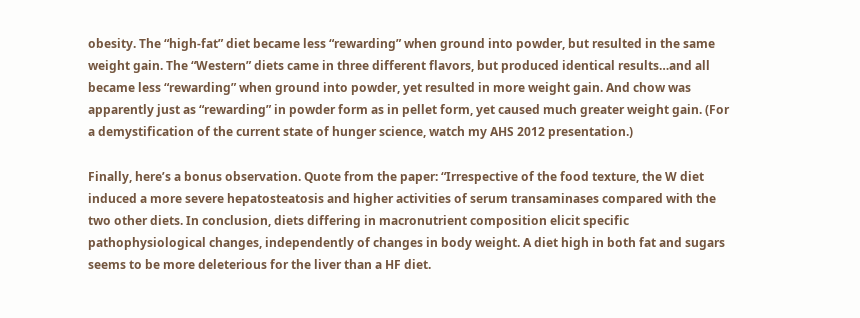obesity. The “high-fat” diet became less “rewarding” when ground into powder, but resulted in the same weight gain. The “Western” diets came in three different flavors, but produced identical results…and all became less “rewarding” when ground into powder, yet resulted in more weight gain. And chow was apparently just as “rewarding” in powder form as in pellet form, yet caused much greater weight gain. (For a demystification of the current state of hunger science, watch my AHS 2012 presentation.)

Finally, here’s a bonus observation. Quote from the paper: “Irrespective of the food texture, the W diet induced a more severe hepatosteatosis and higher activities of serum transaminases compared with the two other diets. In conclusion, diets differing in macronutrient composition elicit specific pathophysiological changes, independently of changes in body weight. A diet high in both fat and sugars seems to be more deleterious for the liver than a HF diet.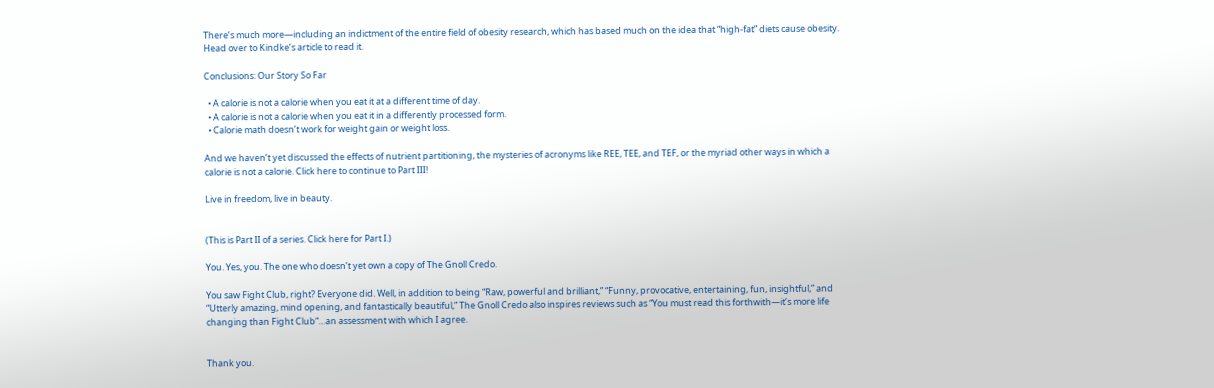There’s much more—including an indictment of the entire field of obesity research, which has based much on the idea that “high-fat” diets cause obesity. Head over to Kindke’s article to read it.

Conclusions: Our Story So Far

  • A calorie is not a calorie when you eat it at a different time of day.
  • A calorie is not a calorie when you eat it in a differently processed form.
  • Calorie math doesn’t work for weight gain or weight loss.

And we haven’t yet discussed the effects of nutrient partitioning, the mysteries of acronyms like REE, TEE, and TEF, or the myriad other ways in which a calorie is not a calorie. Click here to continue to Part III!

Live in freedom, live in beauty.


(This is Part II of a series. Click here for Part I.)

You. Yes, you. The one who doesn’t yet own a copy of The Gnoll Credo.

You saw Fight Club, right? Everyone did. Well, in addition to being “Raw, powerful and brilliant,” “Funny, provocative, entertaining, fun, insightful,” and “Utterly amazing, mind opening, and fantastically beautiful,” The Gnoll Credo also inspires reviews such as “You must read this forthwith—it’s more life changing than Fight Club“…an assessment with which I agree.


Thank you.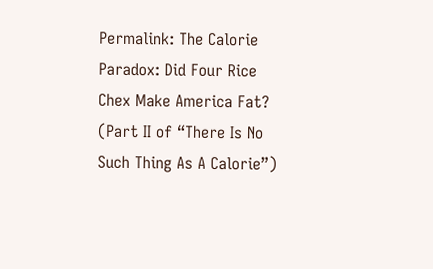Permalink: The Calorie Paradox: Did Four Rice Chex Make America Fat? (Part II of “There Is No Such Thing As A Calorie”)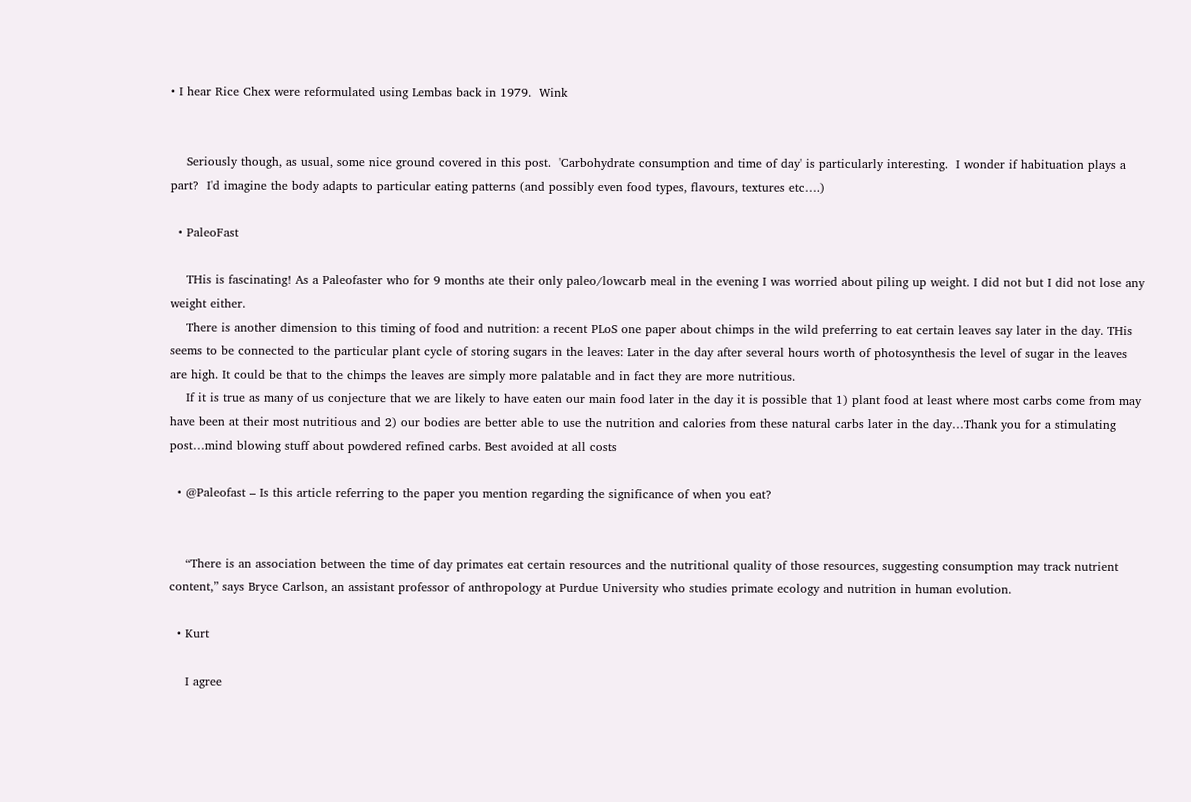• I hear Rice Chex were reformulated using Lembas back in 1979.  Wink


    Seriously though, as usual, some nice ground covered in this post.  'Carbohydrate consumption and time of day' is particularly interesting.  I wonder if habituation plays a part?  I'd imagine the body adapts to particular eating patterns (and possibly even food types, flavours, textures etc….)

  • PaleoFast

    THis is fascinating! As a Paleofaster who for 9 months ate their only paleo/lowcarb meal in the evening I was worried about piling up weight. I did not but I did not lose any weight either.
    There is another dimension to this timing of food and nutrition: a recent PLoS one paper about chimps in the wild preferring to eat certain leaves say later in the day. THis seems to be connected to the particular plant cycle of storing sugars in the leaves: Later in the day after several hours worth of photosynthesis the level of sugar in the leaves are high. It could be that to the chimps the leaves are simply more palatable and in fact they are more nutritious.
    If it is true as many of us conjecture that we are likely to have eaten our main food later in the day it is possible that 1) plant food at least where most carbs come from may have been at their most nutritious and 2) our bodies are better able to use the nutrition and calories from these natural carbs later in the day…Thank you for a stimulating post…mind blowing stuff about powdered refined carbs. Best avoided at all costs

  • @Paleofast – Is this article referring to the paper you mention regarding the significance of when you eat?


    “There is an association between the time of day primates eat certain resources and the nutritional quality of those resources, suggesting consumption may track nutrient content,” says Bryce Carlson, an assistant professor of anthropology at Purdue University who studies primate ecology and nutrition in human evolution.

  • Kurt

    I agree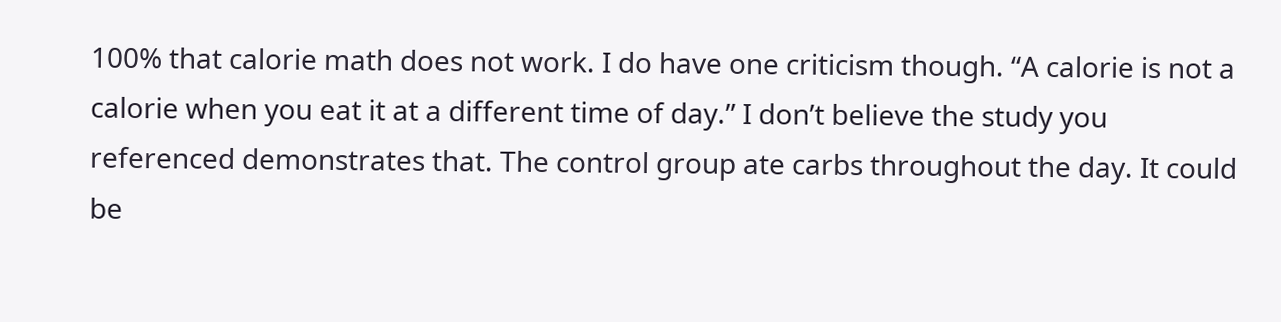100% that calorie math does not work. I do have one criticism though. “A calorie is not a calorie when you eat it at a different time of day.” I don’t believe the study you referenced demonstrates that. The control group ate carbs throughout the day. It could be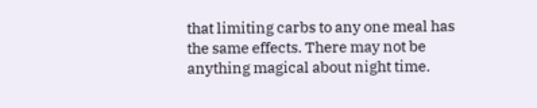that limiting carbs to any one meal has the same effects. There may not be anything magical about night time.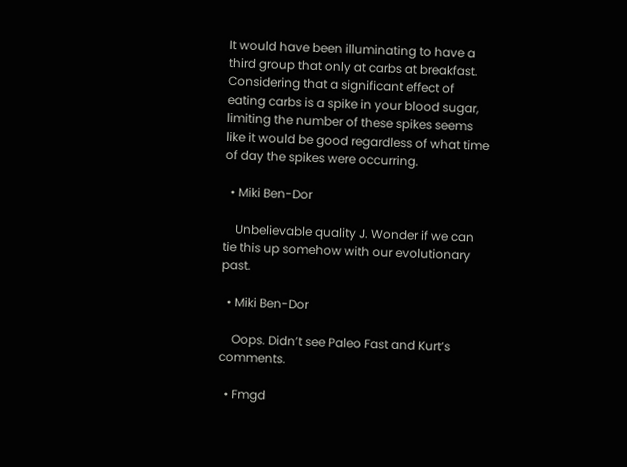It would have been illuminating to have a third group that only at carbs at breakfast. Considering that a significant effect of eating carbs is a spike in your blood sugar, limiting the number of these spikes seems like it would be good regardless of what time of day the spikes were occurring.

  • Miki Ben-Dor

    Unbelievable quality J. Wonder if we can tie this up somehow with our evolutionary past.

  • Miki Ben-Dor

    Oops. Didn’t see Paleo Fast and Kurt’s comments.

  • Fmgd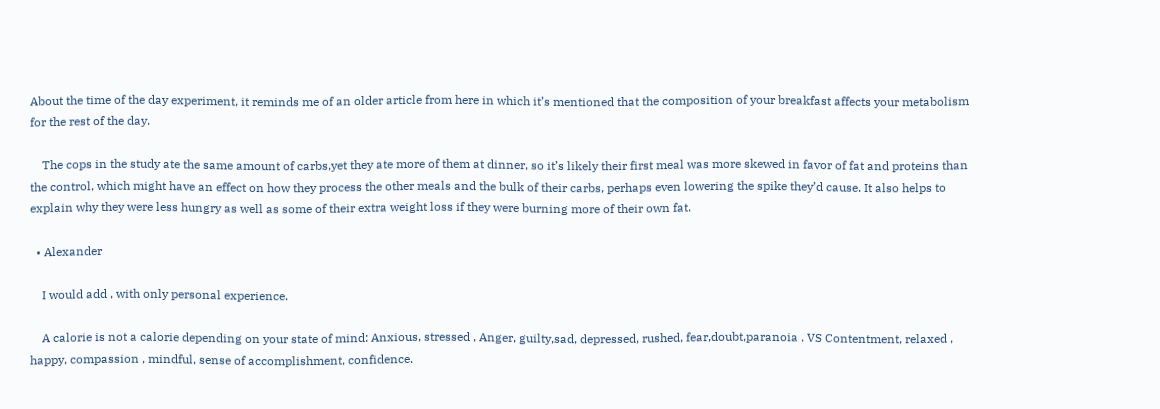About the time of the day experiment, it reminds me of an older article from here in which it’s mentioned that the composition of your breakfast affects your metabolism for the rest of the day.

    The cops in the study ate the same amount of carbs,yet they ate more of them at dinner, so it’s likely their first meal was more skewed in favor of fat and proteins than the control, which might have an effect on how they process the other meals and the bulk of their carbs, perhaps even lowering the spike they’d cause. It also helps to explain why they were less hungry as well as some of their extra weight loss if they were burning more of their own fat.

  • Alexander

    I would add , with only personal experience.

    A calorie is not a calorie depending on your state of mind: Anxious, stressed , Anger, guilty,sad, depressed, rushed, fear,doubt,paranoia . VS Contentment, relaxed , happy, compassion , mindful, sense of accomplishment, confidence.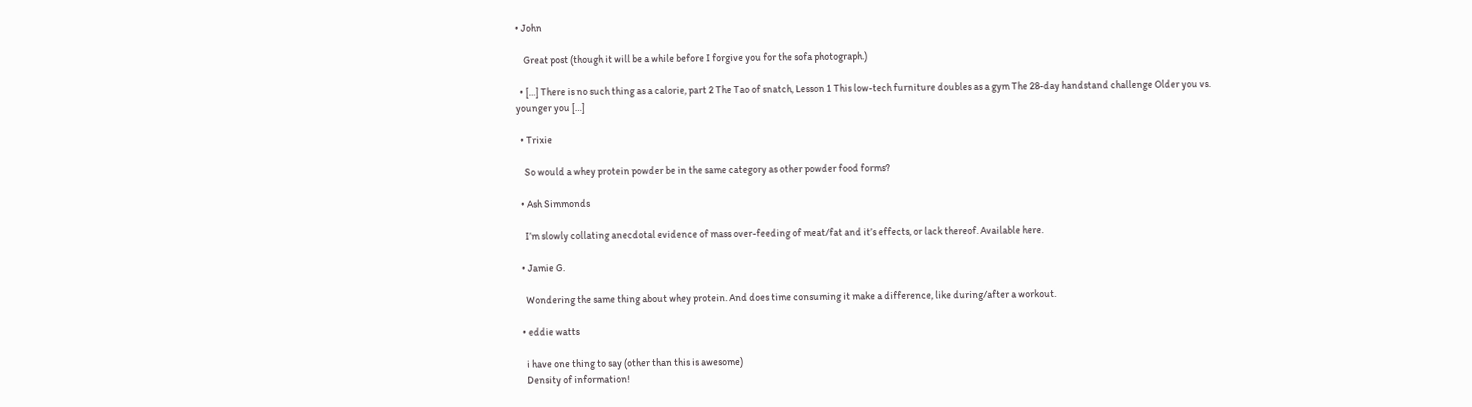• John

    Great post (though it will be a while before I forgive you for the sofa photograph.)

  • […] There is no such thing as a calorie, part 2 The Tao of snatch, Lesson 1 This low-tech furniture doubles as a gym The 28-day handstand challenge Older you vs. younger you […]

  • Trixie

    So would a whey protein powder be in the same category as other powder food forms?

  • Ash Simmonds

    I’m slowly collating anecdotal evidence of mass over-feeding of meat/fat and it’s effects, or lack thereof. Available here.

  • Jamie G.

    Wondering the same thing about whey protein. And does time consuming it make a difference, like during/after a workout.

  • eddie watts

    i have one thing to say (other than this is awesome)
    Density of information!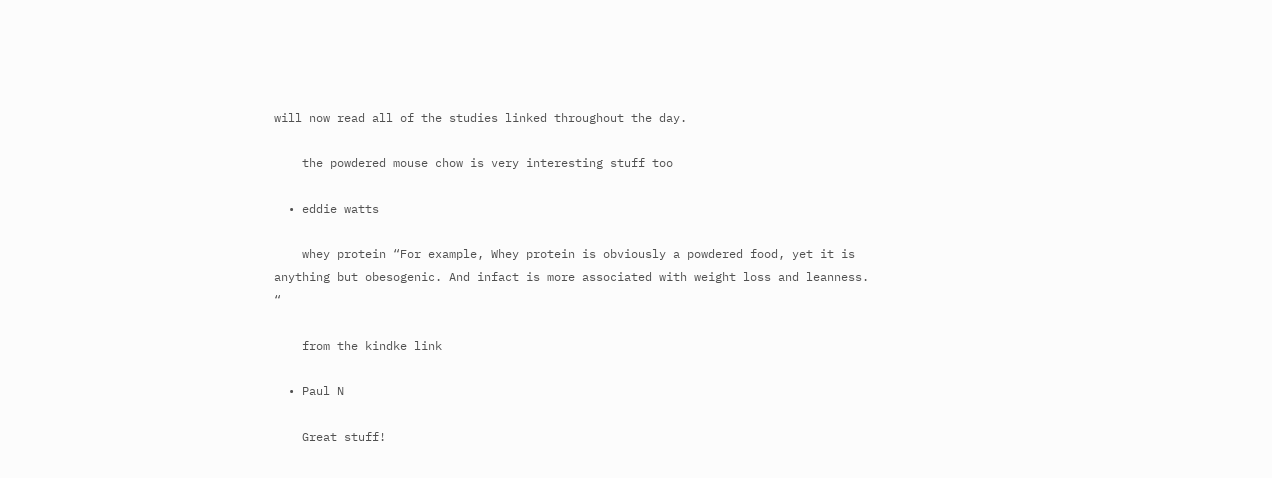will now read all of the studies linked throughout the day.

    the powdered mouse chow is very interesting stuff too

  • eddie watts

    whey protein “For example, Whey protein is obviously a powdered food, yet it is anything but obesogenic. And infact is more associated with weight loss and leanness. “

    from the kindke link

  • Paul N

    Great stuff!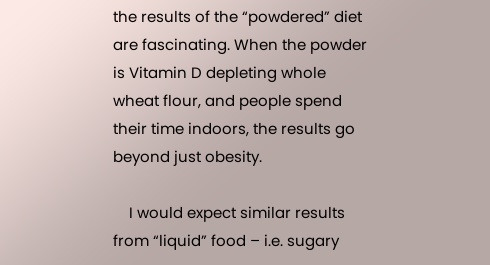the results of the “powdered” diet are fascinating. When the powder is Vitamin D depleting whole wheat flour, and people spend their time indoors, the results go beyond just obesity.

    I would expect similar results from “liquid” food – i.e. sugary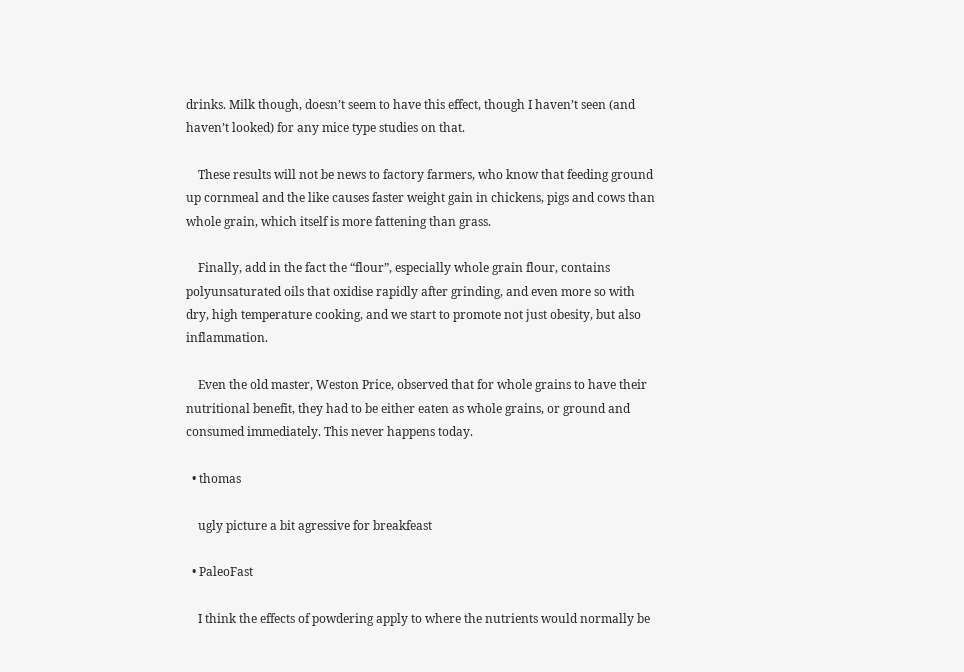drinks. Milk though, doesn’t seem to have this effect, though I haven’t seen (and haven’t looked) for any mice type studies on that.

    These results will not be news to factory farmers, who know that feeding ground up cornmeal and the like causes faster weight gain in chickens, pigs and cows than whole grain, which itself is more fattening than grass.

    Finally, add in the fact the “flour”, especially whole grain flour, contains polyunsaturated oils that oxidise rapidly after grinding, and even more so with dry, high temperature cooking, and we start to promote not just obesity, but also inflammation.

    Even the old master, Weston Price, observed that for whole grains to have their nutritional benefit, they had to be either eaten as whole grains, or ground and consumed immediately. This never happens today.

  • thomas

    ugly picture a bit agressive for breakfeast

  • PaleoFast

    I think the effects of powdering apply to where the nutrients would normally be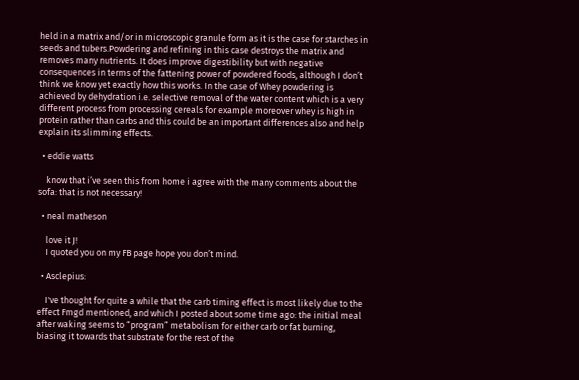held in a matrix and/or in microscopic granule form as it is the case for starches in seeds and tubers.Powdering and refining in this case destroys the matrix and removes many nutrients. It does improve digestibility but with negative consequences in terms of the fattening power of powdered foods, although I don’t think we know yet exactly how this works. In the case of Whey powdering is achieved by dehydration i.e. selective removal of the water content which is a very different process from processing cereals for example moreover whey is high in protein rather than carbs and this could be an important differences also and help explain its slimming effects.

  • eddie watts

    know that i’ve seen this from home i agree with the many comments about the sofa: that is not necessary!

  • neal matheson

    love it J!
    I quoted you on my FB page hope you don’t mind.

  • Asclepius:

    I've thought for quite a while that the carb timing effect is most likely due to the effect Fmgd mentioned, and which I posted about some time ago: the initial meal after waking seems to “program” metabolism for either carb or fat burning, biasing it towards that substrate for the rest of the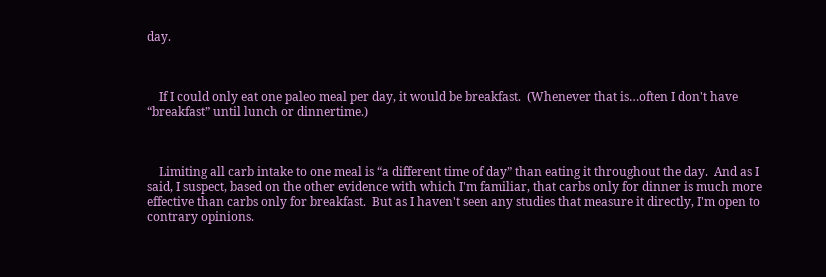day.



    If I could only eat one paleo meal per day, it would be breakfast.  (Whenever that is…often I don't have “breakfast” until lunch or dinnertime.)



    Limiting all carb intake to one meal is “a different time of day” than eating it throughout the day.  And as I said, I suspect, based on the other evidence with which I'm familiar, that carbs only for dinner is much more effective than carbs only for breakfast.  But as I haven't seen any studies that measure it directly, I'm open to contrary opinions.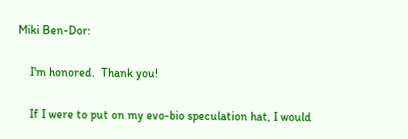Miki Ben-Dor:

    I'm honored.  Thank you!

    If I were to put on my evo-bio speculation hat, I would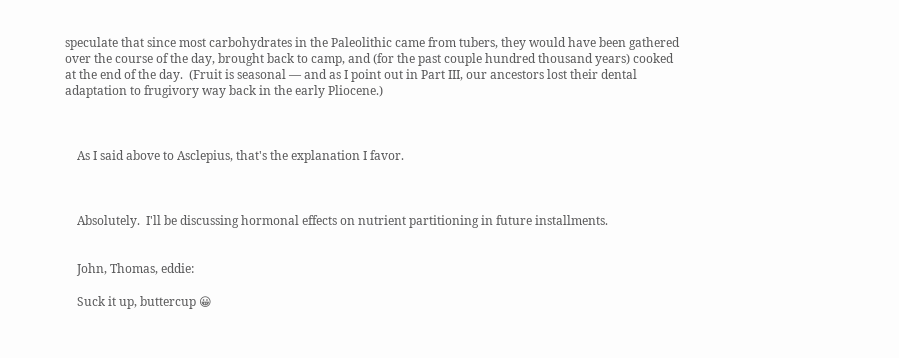speculate that since most carbohydrates in the Paleolithic came from tubers, they would have been gathered over the course of the day, brought back to camp, and (for the past couple hundred thousand years) cooked at the end of the day.  (Fruit is seasonal — and as I point out in Part III, our ancestors lost their dental adaptation to frugivory way back in the early Pliocene.)



    As I said above to Asclepius, that's the explanation I favor.



    Absolutely.  I'll be discussing hormonal effects on nutrient partitioning in future installments.


    John, Thomas, eddie:

    Suck it up, buttercup 😀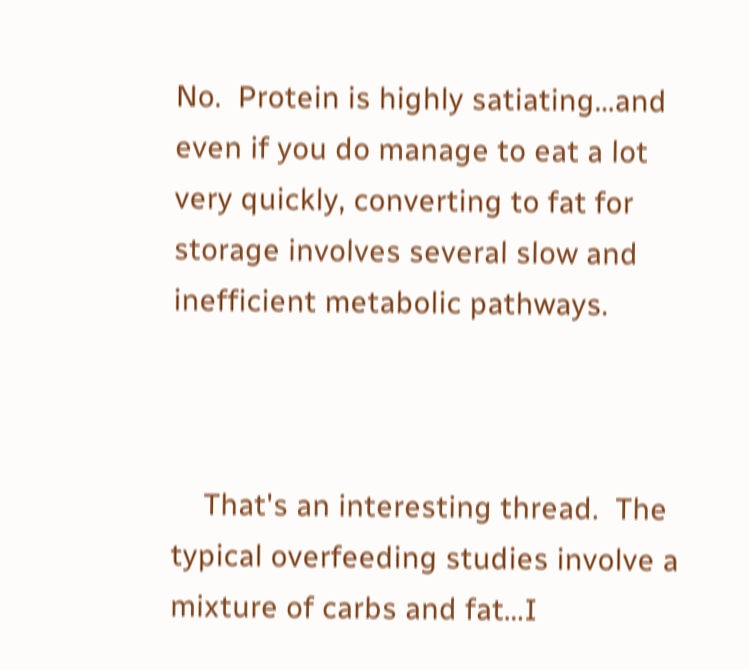No.  Protein is highly satiating…and even if you do manage to eat a lot very quickly, converting to fat for storage involves several slow and inefficient metabolic pathways.



    That's an interesting thread.  The typical overfeeding studies involve a mixture of carbs and fat…I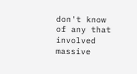don't know of any that involved massive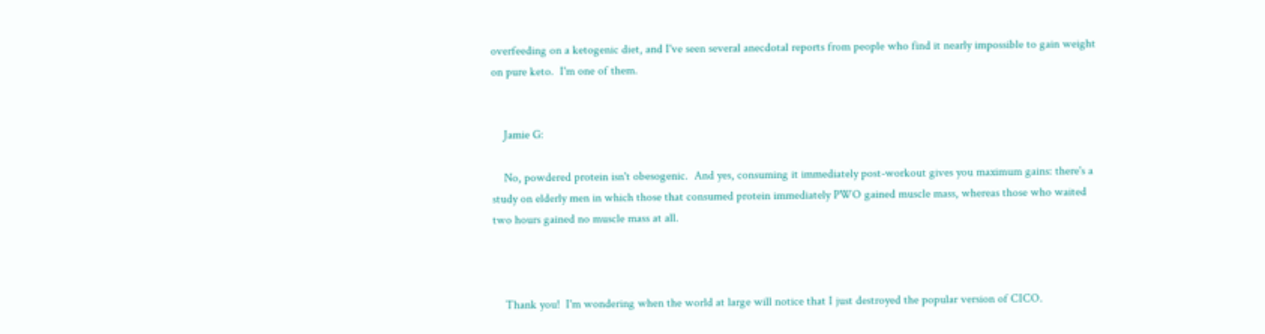overfeeding on a ketogenic diet, and I've seen several anecdotal reports from people who find it nearly impossible to gain weight on pure keto.  I'm one of them.


    Jamie G:

    No, powdered protein isn't obesogenic.  And yes, consuming it immediately post-workout gives you maximum gains: there's a study on elderly men in which those that consumed protein immediately PWO gained muscle mass, whereas those who waited two hours gained no muscle mass at all.



    Thank you!  I'm wondering when the world at large will notice that I just destroyed the popular version of CICO.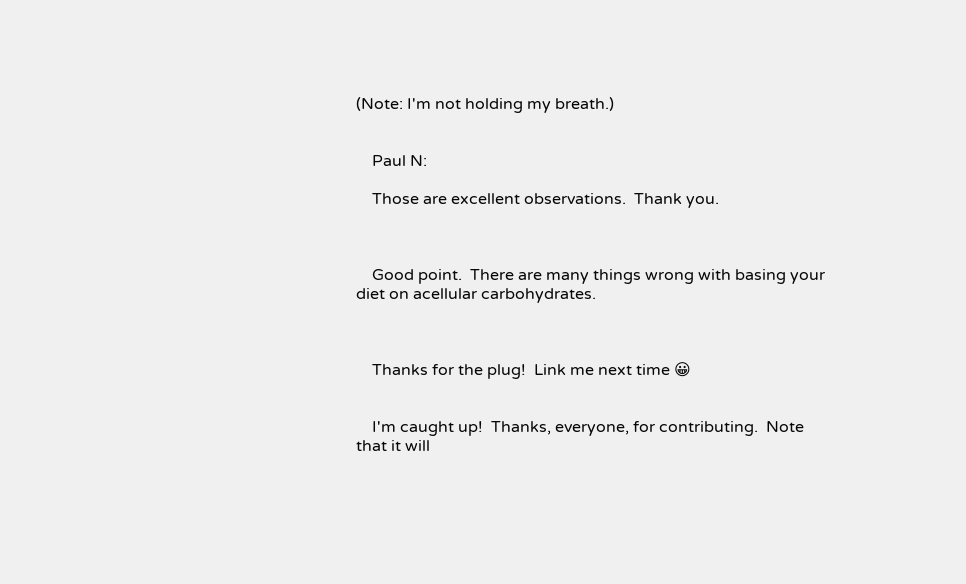(Note: I'm not holding my breath.)


    Paul N:

    Those are excellent observations.  Thank you.



    Good point.  There are many things wrong with basing your diet on acellular carbohydrates.



    Thanks for the plug!  Link me next time 😀


    I'm caught up!  Thanks, everyone, for contributing.  Note that it will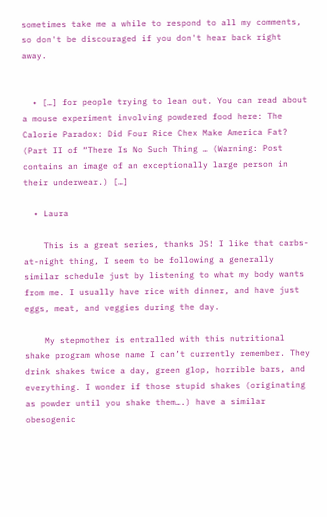sometimes take me a while to respond to all my comments, so don't be discouraged if you don't hear back right away.


  • […] for people trying to lean out. You can read about a mouse experiment involving powdered food here: The Calorie Paradox: Did Four Rice Chex Make America Fat? (Part II of “There Is No Such Thing … (Warning: Post contains an image of an exceptionally large person in their underwear.) […]

  • Laura

    This is a great series, thanks JS! I like that carbs-at-night thing, I seem to be following a generally similar schedule just by listening to what my body wants from me. I usually have rice with dinner, and have just eggs, meat, and veggies during the day.

    My stepmother is entralled with this nutritional shake program whose name I can’t currently remember. They drink shakes twice a day, green glop, horrible bars, and everything. I wonder if those stupid shakes (originating as powder until you shake them….) have a similar obesogenic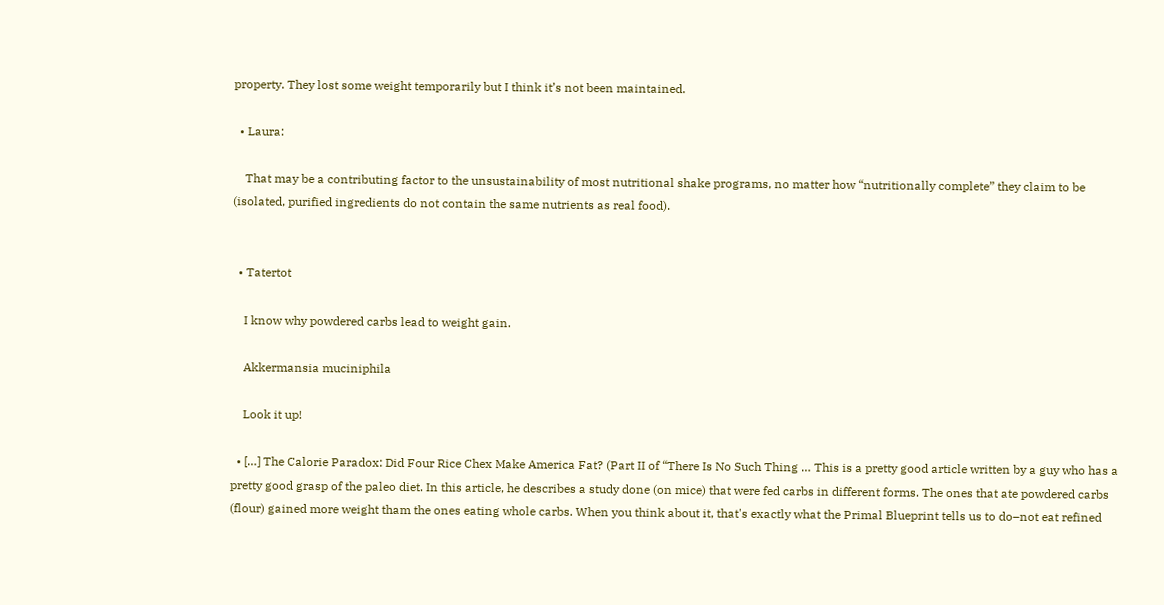property. They lost some weight temporarily but I think it’s not been maintained.

  • Laura:

    That may be a contributing factor to the unsustainability of most nutritional shake programs, no matter how “nutritionally complete” they claim to be (isolated, purified ingredients do not contain the same nutrients as real food).


  • Tatertot

    I know why powdered carbs lead to weight gain.

    Akkermansia muciniphila

    Look it up!

  • […] The Calorie Paradox: Did Four Rice Chex Make America Fat? (Part II of “There Is No Such Thing … This is a pretty good article written by a guy who has a pretty good grasp of the paleo diet. In this article, he describes a study done (on mice) that were fed carbs in different forms. The ones that ate powdered carbs (flour) gained more weight tham the ones eating whole carbs. When you think about it, that's exactly what the Primal Blueprint tells us to do–not eat refined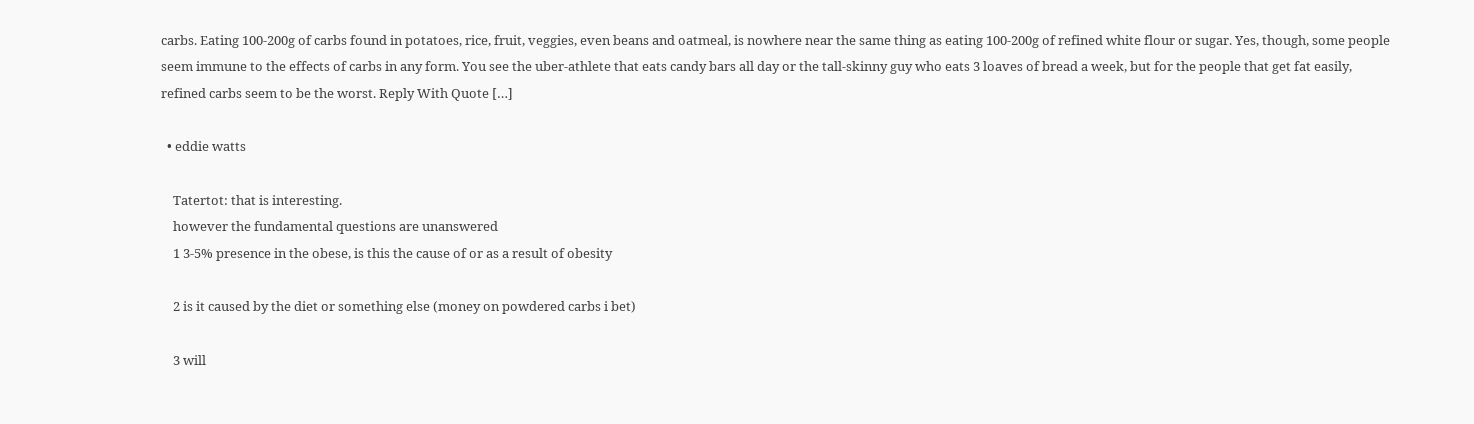carbs. Eating 100-200g of carbs found in potatoes, rice, fruit, veggies, even beans and oatmeal, is nowhere near the same thing as eating 100-200g of refined white flour or sugar. Yes, though, some people seem immune to the effects of carbs in any form. You see the uber-athlete that eats candy bars all day or the tall-skinny guy who eats 3 loaves of bread a week, but for the people that get fat easily, refined carbs seem to be the worst. Reply With Quote […]

  • eddie watts

    Tatertot: that is interesting.
    however the fundamental questions are unanswered
    1 3-5% presence in the obese, is this the cause of or as a result of obesity

    2 is it caused by the diet or something else (money on powdered carbs i bet)

    3 will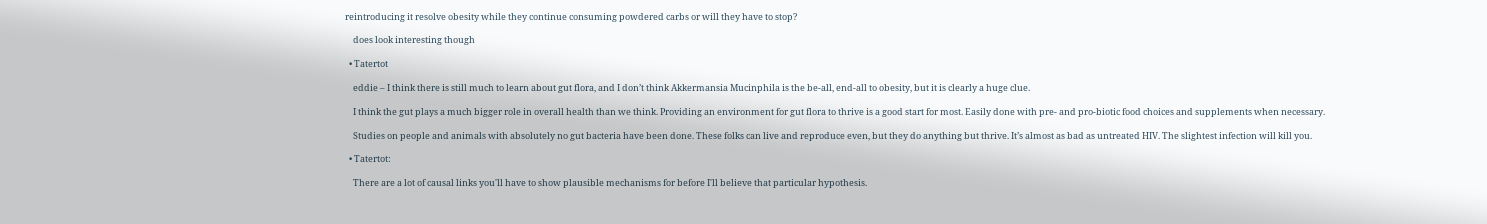reintroducing it resolve obesity while they continue consuming powdered carbs or will they have to stop?

    does look interesting though

  • Tatertot

    eddie – I think there is still much to learn about gut flora, and I don’t think Akkermansia Mucinphila is the be-all, end-all to obesity, but it is clearly a huge clue.

    I think the gut plays a much bigger role in overall health than we think. Providing an environment for gut flora to thrive is a good start for most. Easily done with pre- and pro-biotic food choices and supplements when necessary.

    Studies on people and animals with absolutely no gut bacteria have been done. These folks can live and reproduce even, but they do anything but thrive. It’s almost as bad as untreated HIV. The slightest infection will kill you.

  • Tatertot:

    There are a lot of causal links you'll have to show plausible mechanisms for before I'll believe that particular hypothesis.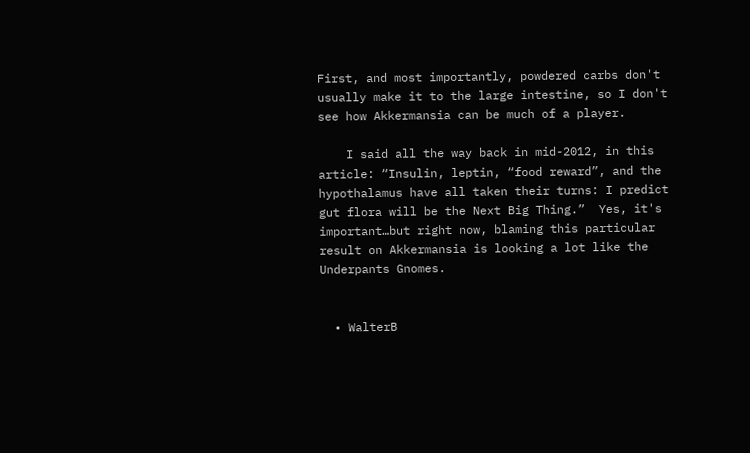First, and most importantly, powdered carbs don't usually make it to the large intestine, so I don't see how Akkermansia can be much of a player.

    I said all the way back in mid-2012, in this article: “Insulin, leptin, “food reward”, and the hypothalamus have all taken their turns: I predict gut flora will be the Next Big Thing.”  Yes, it's important…but right now, blaming this particular result on Akkermansia is looking a lot like the Underpants Gnomes.


  • WalterB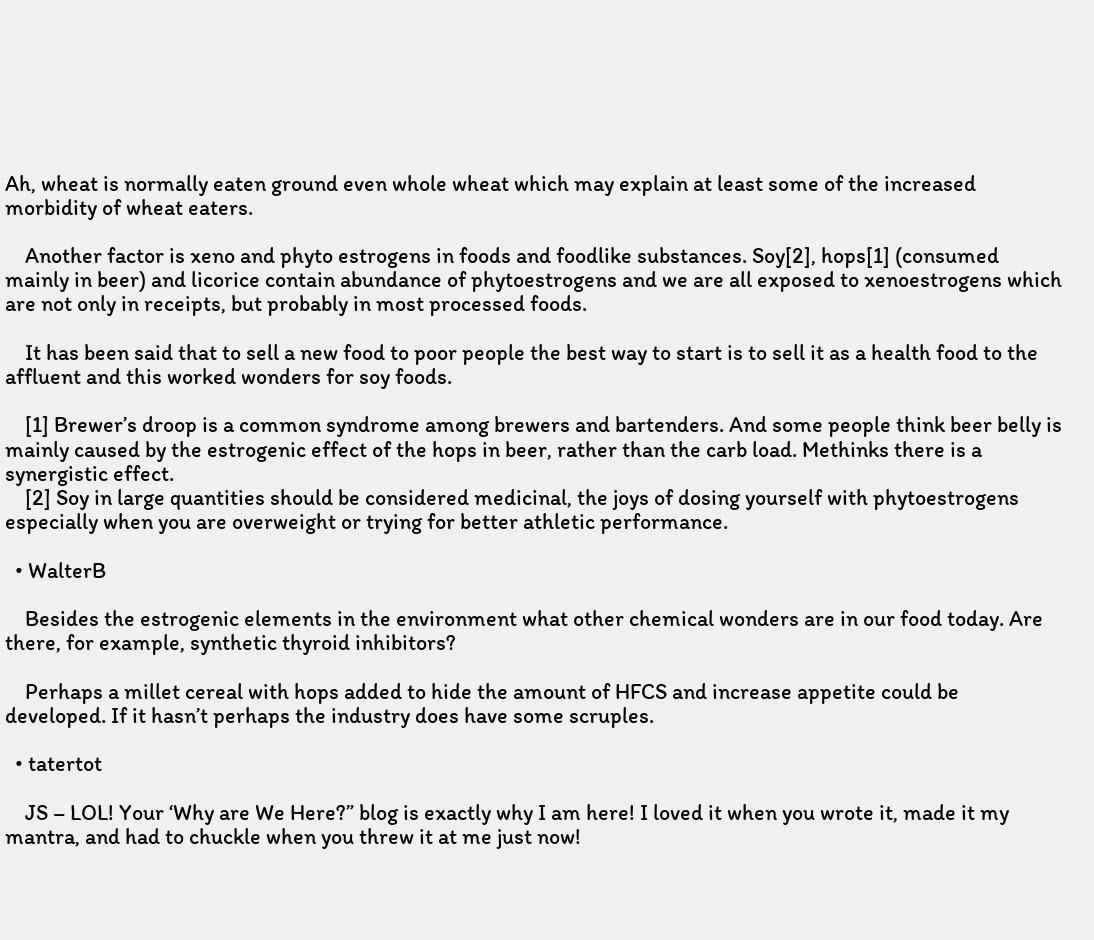Ah, wheat is normally eaten ground even whole wheat which may explain at least some of the increased morbidity of wheat eaters.

    Another factor is xeno and phyto estrogens in foods and foodlike substances. Soy[2], hops[1] (consumed mainly in beer) and licorice contain abundance of phytoestrogens and we are all exposed to xenoestrogens which are not only in receipts, but probably in most processed foods.

    It has been said that to sell a new food to poor people the best way to start is to sell it as a health food to the affluent and this worked wonders for soy foods.

    [1] Brewer’s droop is a common syndrome among brewers and bartenders. And some people think beer belly is mainly caused by the estrogenic effect of the hops in beer, rather than the carb load. Methinks there is a synergistic effect.
    [2] Soy in large quantities should be considered medicinal, the joys of dosing yourself with phytoestrogens especially when you are overweight or trying for better athletic performance.

  • WalterB

    Besides the estrogenic elements in the environment what other chemical wonders are in our food today. Are there, for example, synthetic thyroid inhibitors?

    Perhaps a millet cereal with hops added to hide the amount of HFCS and increase appetite could be developed. If it hasn’t perhaps the industry does have some scruples.

  • tatertot

    JS – LOL! Your ‘Why are We Here?” blog is exactly why I am here! I loved it when you wrote it, made it my mantra, and had to chuckle when you threw it at me just now!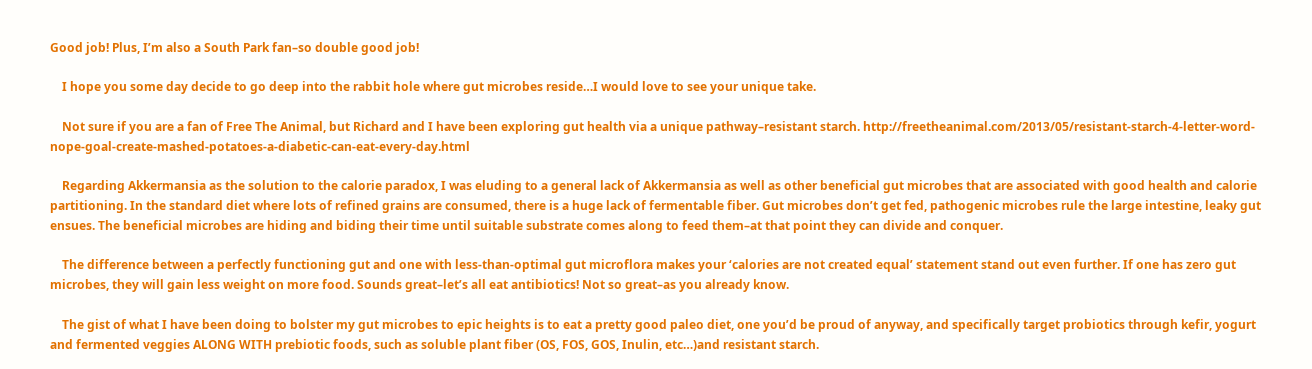Good job! Plus, I’m also a South Park fan–so double good job!

    I hope you some day decide to go deep into the rabbit hole where gut microbes reside…I would love to see your unique take.

    Not sure if you are a fan of Free The Animal, but Richard and I have been exploring gut health via a unique pathway–resistant starch. http://freetheanimal.com/2013/05/resistant-starch-4-letter-word-nope-goal-create-mashed-potatoes-a-diabetic-can-eat-every-day.html

    Regarding Akkermansia as the solution to the calorie paradox, I was eluding to a general lack of Akkermansia as well as other beneficial gut microbes that are associated with good health and calorie partitioning. In the standard diet where lots of refined grains are consumed, there is a huge lack of fermentable fiber. Gut microbes don’t get fed, pathogenic microbes rule the large intestine, leaky gut ensues. The beneficial microbes are hiding and biding their time until suitable substrate comes along to feed them–at that point they can divide and conquer.

    The difference between a perfectly functioning gut and one with less-than-optimal gut microflora makes your ‘calories are not created equal’ statement stand out even further. If one has zero gut microbes, they will gain less weight on more food. Sounds great–let’s all eat antibiotics! Not so great–as you already know.

    The gist of what I have been doing to bolster my gut microbes to epic heights is to eat a pretty good paleo diet, one you’d be proud of anyway, and specifically target probiotics through kefir, yogurt and fermented veggies ALONG WITH prebiotic foods, such as soluble plant fiber (OS, FOS, GOS, Inulin, etc…)and resistant starch.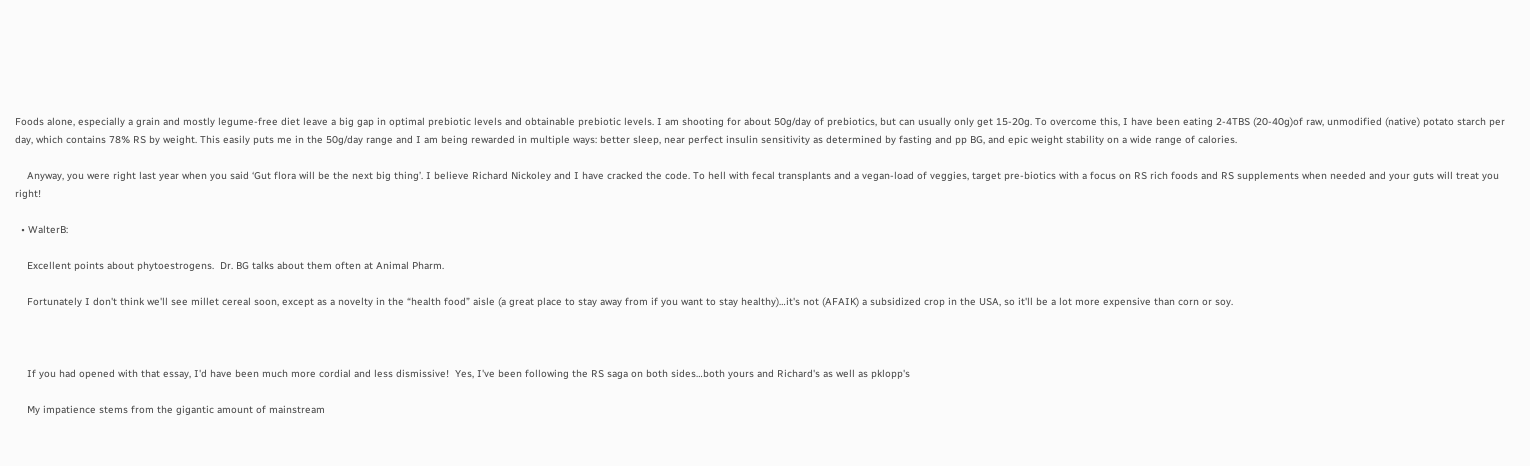Foods alone, especially a grain and mostly legume-free diet leave a big gap in optimal prebiotic levels and obtainable prebiotic levels. I am shooting for about 50g/day of prebiotics, but can usually only get 15-20g. To overcome this, I have been eating 2-4TBS (20-40g)of raw, unmodified (native) potato starch per day, which contains 78% RS by weight. This easily puts me in the 50g/day range and I am being rewarded in multiple ways: better sleep, near perfect insulin sensitivity as determined by fasting and pp BG, and epic weight stability on a wide range of calories.

    Anyway, you were right last year when you said ‘Gut flora will be the next big thing’. I believe Richard Nickoley and I have cracked the code. To hell with fecal transplants and a vegan-load of veggies, target pre-biotics with a focus on RS rich foods and RS supplements when needed and your guts will treat you right!

  • WalterB:

    Excellent points about phytoestrogens.  Dr. BG talks about them often at Animal Pharm.

    Fortunately I don't think we'll see millet cereal soon, except as a novelty in the “health food” aisle (a great place to stay away from if you want to stay healthy)…it's not (AFAIK) a subsidized crop in the USA, so it'll be a lot more expensive than corn or soy.



    If you had opened with that essay, I'd have been much more cordial and less dismissive!  Yes, I've been following the RS saga on both sides…both yours and Richard's as well as pklopp's

    My impatience stems from the gigantic amount of mainstream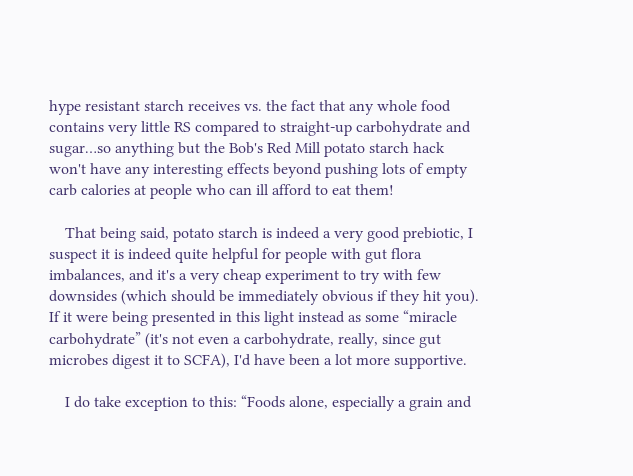hype resistant starch receives vs. the fact that any whole food contains very little RS compared to straight-up carbohydrate and sugar…so anything but the Bob's Red Mill potato starch hack won't have any interesting effects beyond pushing lots of empty carb calories at people who can ill afford to eat them!

    That being said, potato starch is indeed a very good prebiotic, I suspect it is indeed quite helpful for people with gut flora imbalances, and it's a very cheap experiment to try with few downsides (which should be immediately obvious if they hit you).  If it were being presented in this light instead as some “miracle carbohydrate” (it's not even a carbohydrate, really, since gut microbes digest it to SCFA), I'd have been a lot more supportive.

    I do take exception to this: “Foods alone, especially a grain and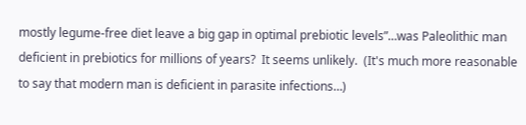mostly legume-free diet leave a big gap in optimal prebiotic levels”…was Paleolithic man deficient in prebiotics for millions of years?  It seems unlikely.  (It's much more reasonable to say that modern man is deficient in parasite infections…)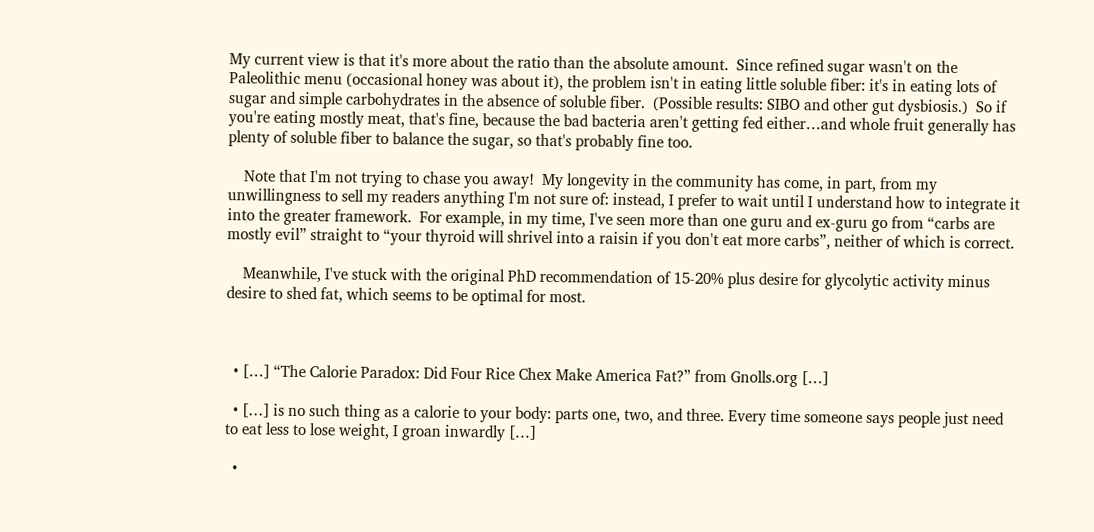My current view is that it's more about the ratio than the absolute amount.  Since refined sugar wasn't on the Paleolithic menu (occasional honey was about it), the problem isn't in eating little soluble fiber: it's in eating lots of sugar and simple carbohydrates in the absence of soluble fiber.  (Possible results: SIBO and other gut dysbiosis.)  So if you're eating mostly meat, that's fine, because the bad bacteria aren't getting fed either…and whole fruit generally has plenty of soluble fiber to balance the sugar, so that's probably fine too.

    Note that I'm not trying to chase you away!  My longevity in the community has come, in part, from my unwillingness to sell my readers anything I'm not sure of: instead, I prefer to wait until I understand how to integrate it into the greater framework.  For example, in my time, I've seen more than one guru and ex-guru go from “carbs are mostly evil” straight to “your thyroid will shrivel into a raisin if you don't eat more carbs”, neither of which is correct.

    Meanwhile, I've stuck with the original PhD recommendation of 15-20% plus desire for glycolytic activity minus desire to shed fat, which seems to be optimal for most.



  • […] “The Calorie Paradox: Did Four Rice Chex Make America Fat?” from Gnolls.org […]

  • […] is no such thing as a calorie to your body: parts one, two, and three. Every time someone says people just need to eat less to lose weight, I groan inwardly […]

  •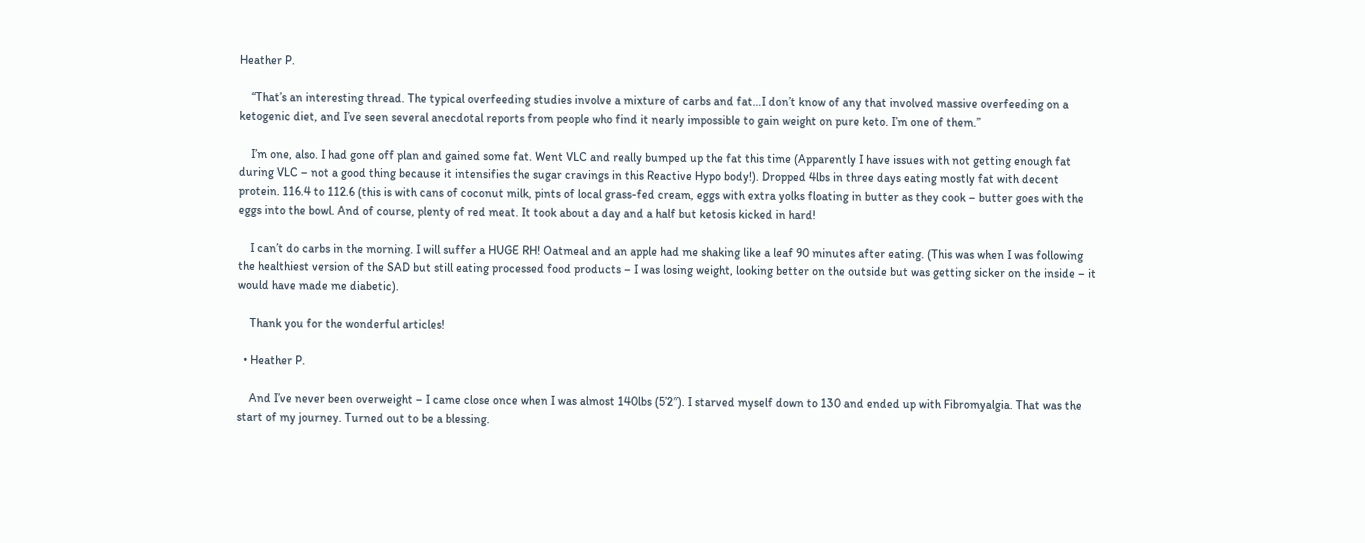Heather P.

    “That’s an interesting thread. The typical overfeeding studies involve a mixture of carbs and fat…I don’t know of any that involved massive overfeeding on a ketogenic diet, and I’ve seen several anecdotal reports from people who find it nearly impossible to gain weight on pure keto. I’m one of them.”

    I’m one, also. I had gone off plan and gained some fat. Went VLC and really bumped up the fat this time (Apparently I have issues with not getting enough fat during VLC – not a good thing because it intensifies the sugar cravings in this Reactive Hypo body!). Dropped 4lbs in three days eating mostly fat with decent protein. 116.4 to 112.6 (this is with cans of coconut milk, pints of local grass-fed cream, eggs with extra yolks floating in butter as they cook – butter goes with the eggs into the bowl. And of course, plenty of red meat. It took about a day and a half but ketosis kicked in hard!

    I can’t do carbs in the morning. I will suffer a HUGE RH! Oatmeal and an apple had me shaking like a leaf 90 minutes after eating. (This was when I was following the healthiest version of the SAD but still eating processed food products – I was losing weight, looking better on the outside but was getting sicker on the inside – it would have made me diabetic).

    Thank you for the wonderful articles!

  • Heather P.

    And I’ve never been overweight – I came close once when I was almost 140lbs (5’2″). I starved myself down to 130 and ended up with Fibromyalgia. That was the start of my journey. Turned out to be a blessing.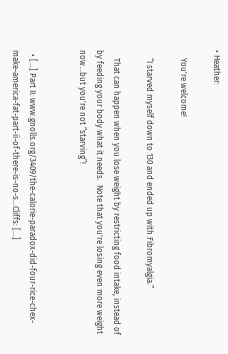• Heather:

    You're welcome!

    “I starved myself down to 130 and ended up with Fibromyalgia.”

    That can happen when you lose weight by restricting food intake, instead of by feeding your body what it needs.  Note that you're losing even more weight now…but you're not “starving”!


  • […] Part II: www.gnolls.org/3409/the-calorie-paradox-did-four-rice-chex-make-america-fat-part-ii-of-there-is-no-s…Cliffs: […]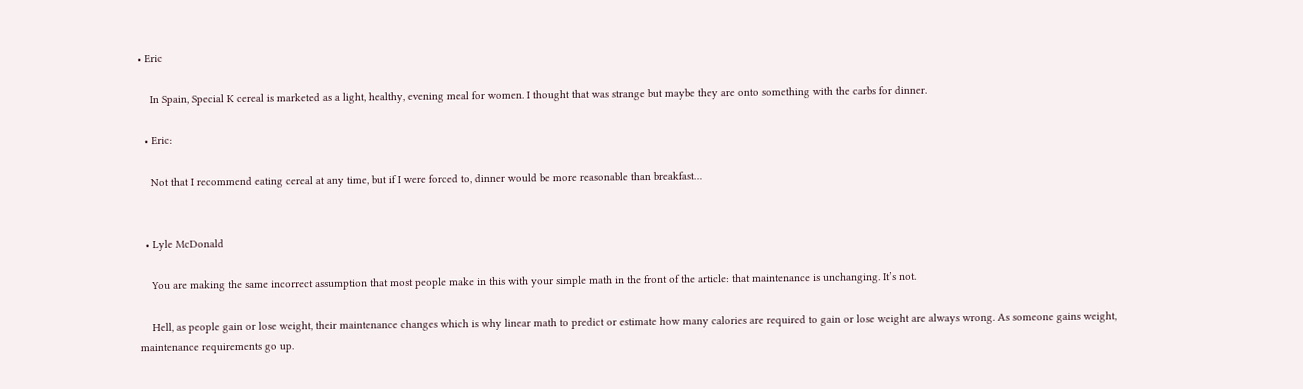• Eric

    In Spain, Special K cereal is marketed as a light, healthy, evening meal for women. I thought that was strange but maybe they are onto something with the carbs for dinner.

  • Eric:

    Not that I recommend eating cereal at any time, but if I were forced to, dinner would be more reasonable than breakfast…


  • Lyle McDonald

    You are making the same incorrect assumption that most people make in this with your simple math in the front of the article: that maintenance is unchanging. It’s not.

    Hell, as people gain or lose weight, their maintenance changes which is why linear math to predict or estimate how many calories are required to gain or lose weight are always wrong. As someone gains weight, maintenance requirements go up.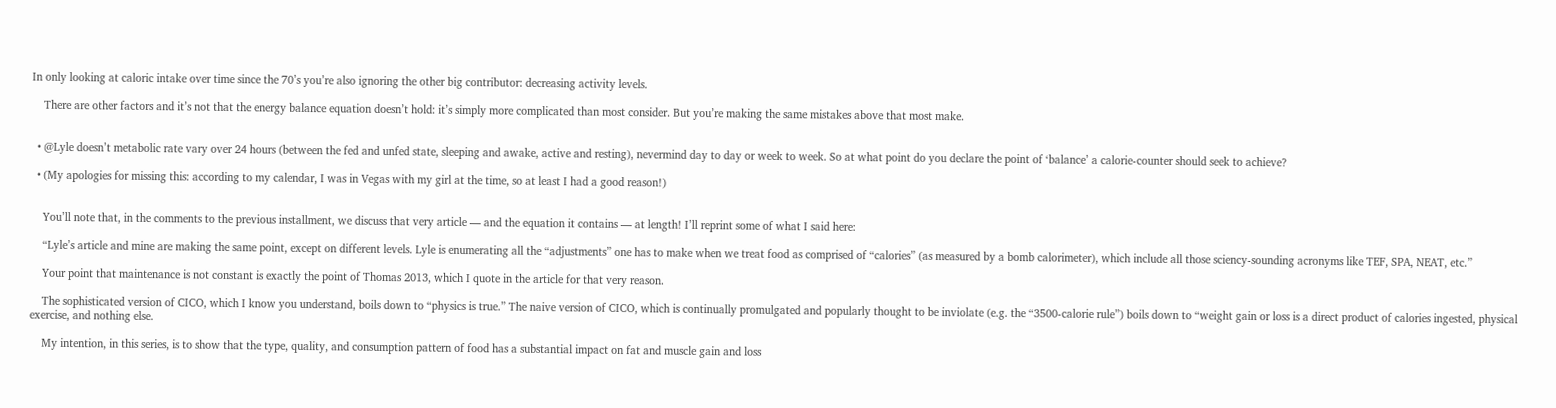In only looking at caloric intake over time since the 70’s you’re also ignoring the other big contributor: decreasing activity levels.

    There are other factors and it’s not that the energy balance equation doesn’t hold: it’s simply more complicated than most consider. But you’re making the same mistakes above that most make.


  • @Lyle doesn’t metabolic rate vary over 24 hours (between the fed and unfed state, sleeping and awake, active and resting), nevermind day to day or week to week. So at what point do you declare the point of ‘balance’ a calorie-counter should seek to achieve?

  • (My apologies for missing this: according to my calendar, I was in Vegas with my girl at the time, so at least I had a good reason!)


    You’ll note that, in the comments to the previous installment, we discuss that very article — and the equation it contains — at length! I’ll reprint some of what I said here:

    “Lyle’s article and mine are making the same point, except on different levels. Lyle is enumerating all the “adjustments” one has to make when we treat food as comprised of “calories” (as measured by a bomb calorimeter), which include all those sciency-sounding acronyms like TEF, SPA, NEAT, etc.”

    Your point that maintenance is not constant is exactly the point of Thomas 2013, which I quote in the article for that very reason.

    The sophisticated version of CICO, which I know you understand, boils down to “physics is true.” The naive version of CICO, which is continually promulgated and popularly thought to be inviolate (e.g. the “3500-calorie rule”) boils down to “weight gain or loss is a direct product of calories ingested, physical exercise, and nothing else.

    My intention, in this series, is to show that the type, quality, and consumption pattern of food has a substantial impact on fat and muscle gain and loss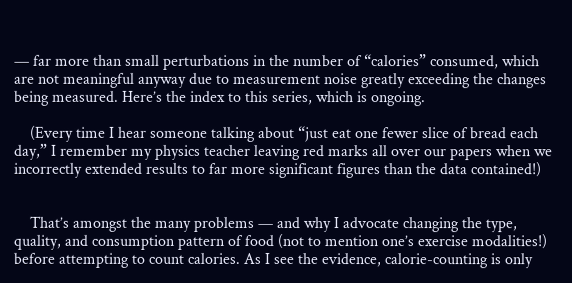— far more than small perturbations in the number of “calories” consumed, which are not meaningful anyway due to measurement noise greatly exceeding the changes being measured. Here’s the index to this series, which is ongoing.

    (Every time I hear someone talking about “just eat one fewer slice of bread each day,” I remember my physics teacher leaving red marks all over our papers when we incorrectly extended results to far more significant figures than the data contained!)


    That’s amongst the many problems — and why I advocate changing the type, quality, and consumption pattern of food (not to mention one’s exercise modalities!) before attempting to count calories. As I see the evidence, calorie-counting is only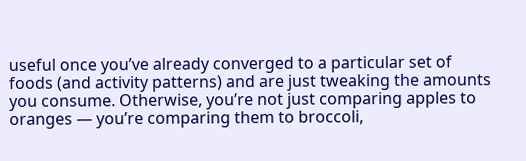useful once you’ve already converged to a particular set of foods (and activity patterns) and are just tweaking the amounts you consume. Otherwise, you’re not just comparing apples to oranges — you’re comparing them to broccoli,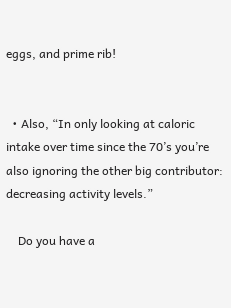eggs, and prime rib!


  • Also, “In only looking at caloric intake over time since the 70’s you’re also ignoring the other big contributor: decreasing activity levels.”

    Do you have a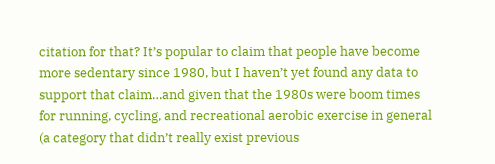citation for that? It’s popular to claim that people have become more sedentary since 1980, but I haven’t yet found any data to support that claim…and given that the 1980s were boom times for running, cycling, and recreational aerobic exercise in general (a category that didn’t really exist previous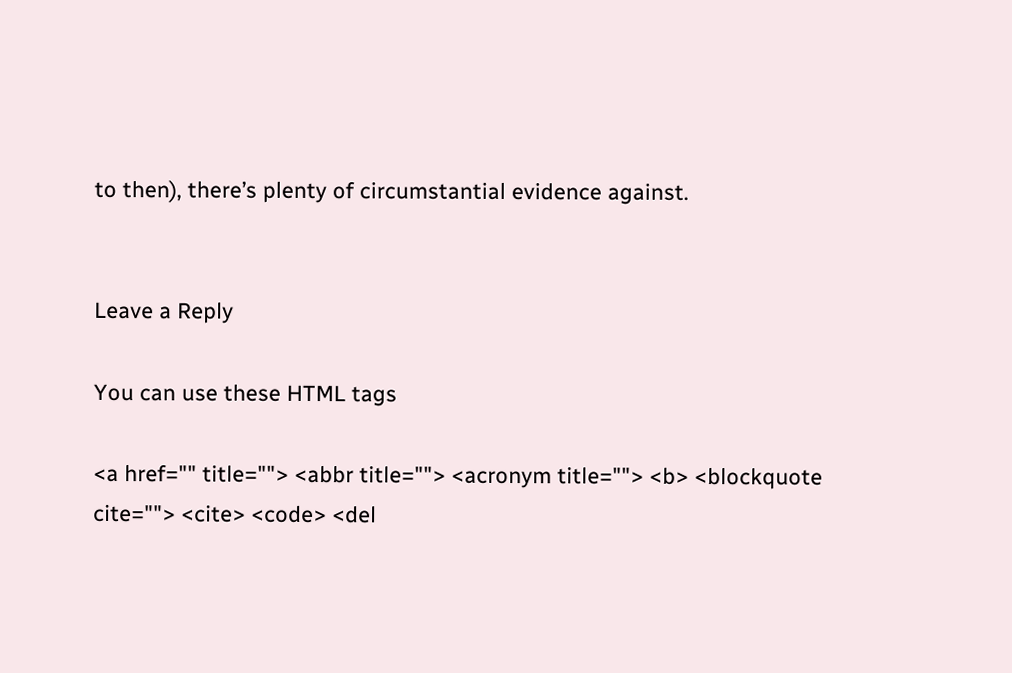to then), there’s plenty of circumstantial evidence against.


Leave a Reply

You can use these HTML tags

<a href="" title=""> <abbr title=""> <acronym title=""> <b> <blockquote cite=""> <cite> <code> <del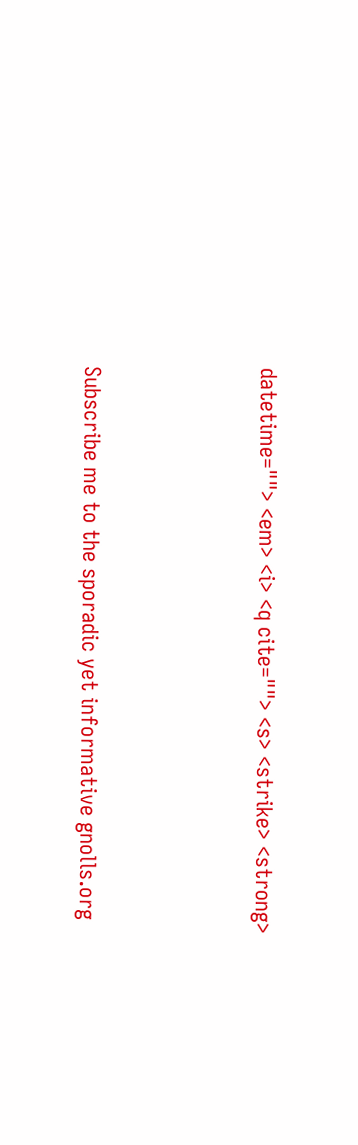datetime=""> <em> <i> <q cite=""> <s> <strike> <strong>




Subscribe me to the sporadic yet informative gnolls.org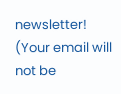newsletter! (Your email will not be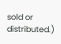sold or distributed.)